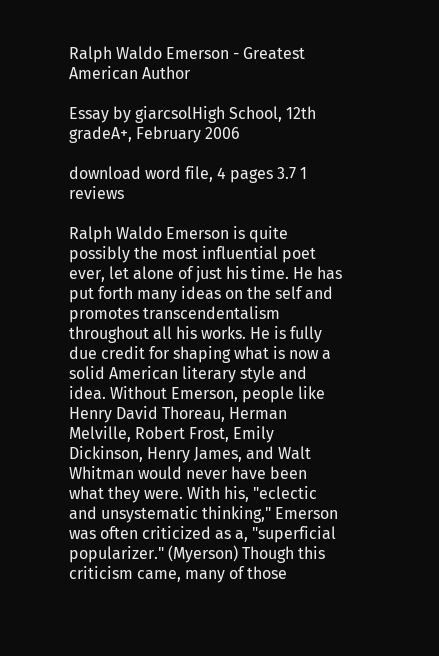Ralph Waldo Emerson - Greatest American Author

Essay by giarcsolHigh School, 12th gradeA+, February 2006

download word file, 4 pages 3.7 1 reviews

Ralph Waldo Emerson is quite possibly the most influential poet ever, let alone of just his time. He has put forth many ideas on the self and promotes transcendentalism throughout all his works. He is fully due credit for shaping what is now a solid American literary style and idea. Without Emerson, people like Henry David Thoreau, Herman Melville, Robert Frost, Emily Dickinson, Henry James, and Walt Whitman would never have been what they were. With his, "eclectic and unsystematic thinking," Emerson was often criticized as a, "superficial popularizer." (Myerson) Though this criticism came, many of those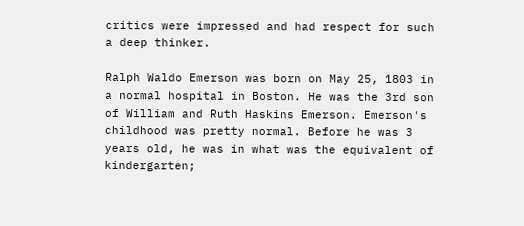critics were impressed and had respect for such a deep thinker.

Ralph Waldo Emerson was born on May 25, 1803 in a normal hospital in Boston. He was the 3rd son of William and Ruth Haskins Emerson. Emerson's childhood was pretty normal. Before he was 3 years old, he was in what was the equivalent of kindergarten;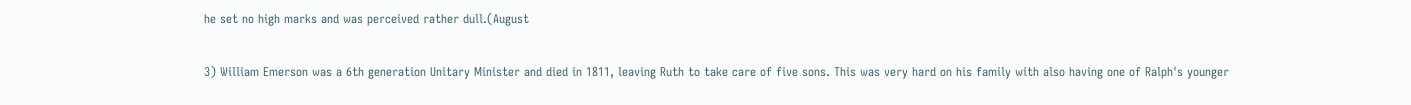he set no high marks and was perceived rather dull.(August

3) William Emerson was a 6th generation Unitary Minister and died in 1811, leaving Ruth to take care of five sons. This was very hard on his family with also having one of Ralph's younger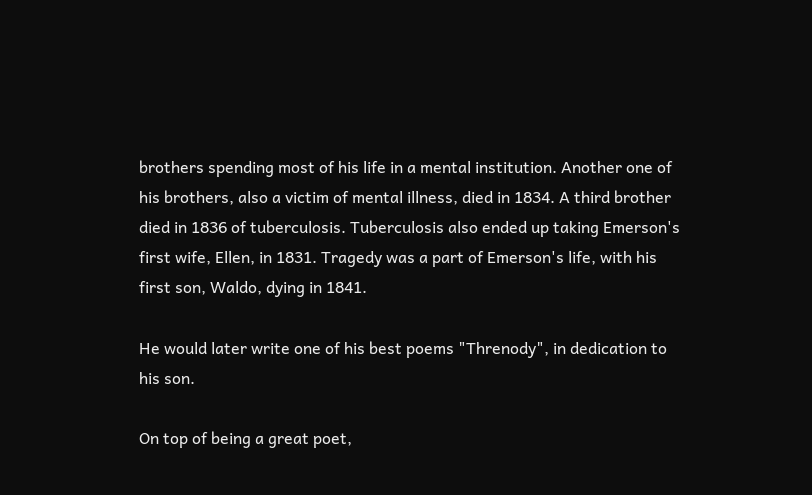brothers spending most of his life in a mental institution. Another one of his brothers, also a victim of mental illness, died in 1834. A third brother died in 1836 of tuberculosis. Tuberculosis also ended up taking Emerson's first wife, Ellen, in 1831. Tragedy was a part of Emerson's life, with his first son, Waldo, dying in 1841.

He would later write one of his best poems "Threnody", in dedication to his son.

On top of being a great poet,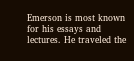Emerson is most known for his essays and lectures. He traveled the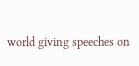world giving speeches on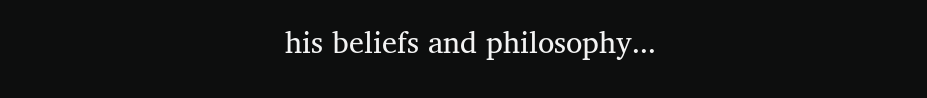his beliefs and philosophy...